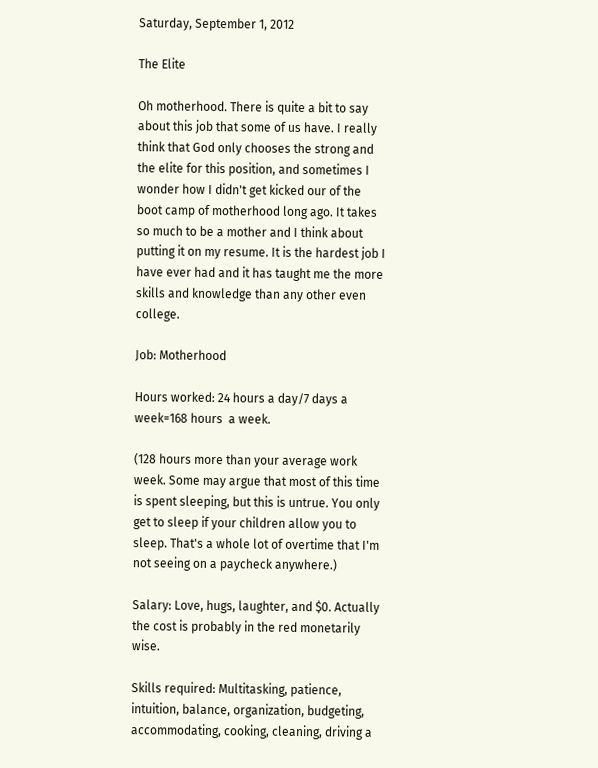Saturday, September 1, 2012

The Elite

Oh motherhood. There is quite a bit to say about this job that some of us have. I really think that God only chooses the strong and the elite for this position, and sometimes I wonder how I didn't get kicked our of the boot camp of motherhood long ago. It takes so much to be a mother and I think about putting it on my resume. It is the hardest job I have ever had and it has taught me the more skills and knowledge than any other even college.

Job: Motherhood

Hours worked: 24 hours a day/7 days a week=168 hours  a week.

(128 hours more than your average work week. Some may argue that most of this time is spent sleeping, but this is untrue. You only get to sleep if your children allow you to sleep. That's a whole lot of overtime that I'm not seeing on a paycheck anywhere.)

Salary: Love, hugs, laughter, and $0. Actually the cost is probably in the red monetarily wise.

Skills required: Multitasking, patience, intuition, balance, organization, budgeting, accommodating, cooking, cleaning, driving a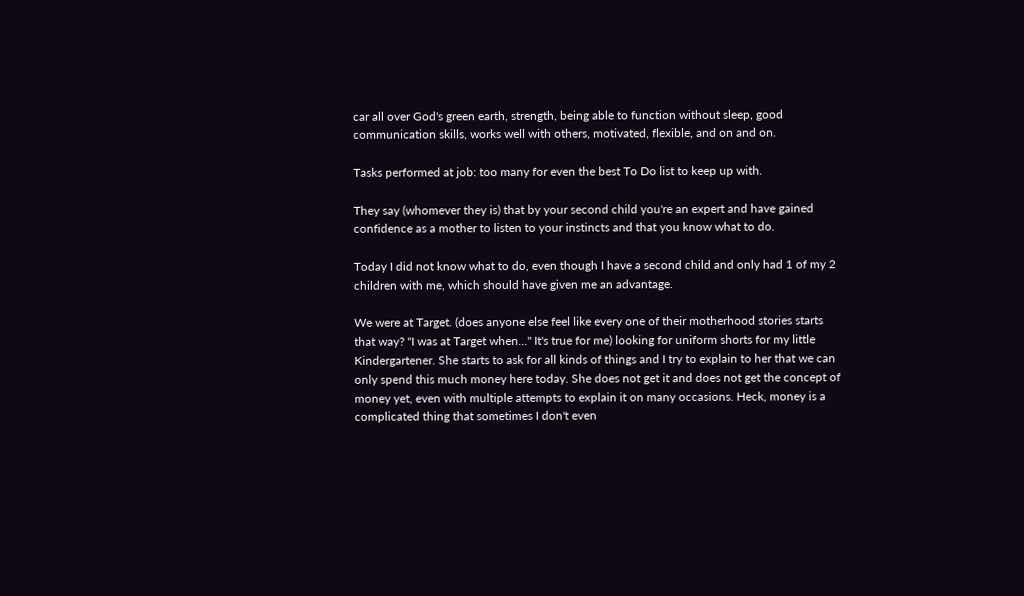car all over God's green earth, strength, being able to function without sleep, good communication skills, works well with others, motivated, flexible, and on and on.

Tasks performed at job: too many for even the best To Do list to keep up with.

They say (whomever they is) that by your second child you're an expert and have gained confidence as a mother to listen to your instincts and that you know what to do.

Today I did not know what to do, even though I have a second child and only had 1 of my 2 children with me, which should have given me an advantage.

We were at Target. (does anyone else feel like every one of their motherhood stories starts that way? "I was at Target when..." It's true for me) looking for uniform shorts for my little Kindergartener. She starts to ask for all kinds of things and I try to explain to her that we can only spend this much money here today. She does not get it and does not get the concept of money yet, even with multiple attempts to explain it on many occasions. Heck, money is a complicated thing that sometimes I don't even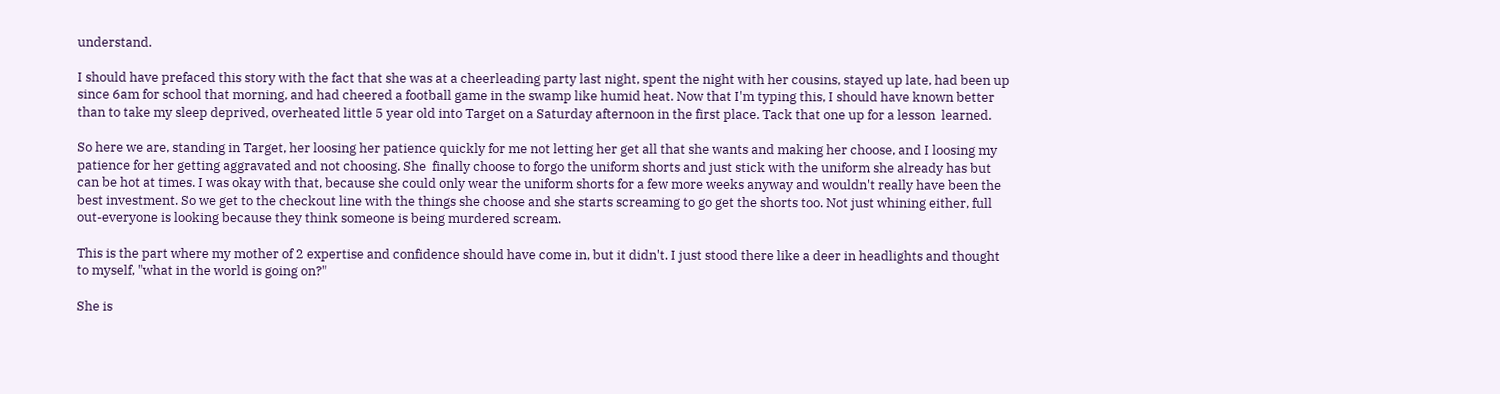understand.

I should have prefaced this story with the fact that she was at a cheerleading party last night, spent the night with her cousins, stayed up late, had been up since 6am for school that morning, and had cheered a football game in the swamp like humid heat. Now that I'm typing this, I should have known better than to take my sleep deprived, overheated little 5 year old into Target on a Saturday afternoon in the first place. Tack that one up for a lesson  learned.

So here we are, standing in Target, her loosing her patience quickly for me not letting her get all that she wants and making her choose, and I loosing my patience for her getting aggravated and not choosing. She  finally choose to forgo the uniform shorts and just stick with the uniform she already has but can be hot at times. I was okay with that, because she could only wear the uniform shorts for a few more weeks anyway and wouldn't really have been the best investment. So we get to the checkout line with the things she choose and she starts screaming to go get the shorts too. Not just whining either, full out-everyone is looking because they think someone is being murdered scream.

This is the part where my mother of 2 expertise and confidence should have come in, but it didn't. I just stood there like a deer in headlights and thought to myself, "what in the world is going on?"

She is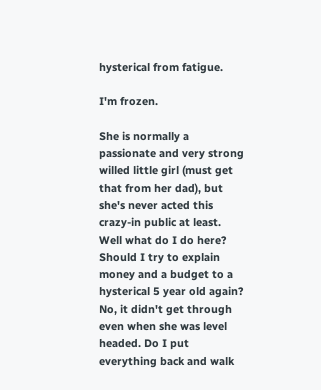hysterical from fatigue.

I'm frozen.

She is normally a passionate and very strong willed little girl (must get that from her dad), but she's never acted this crazy-in public at least. Well what do I do here? Should I try to explain money and a budget to a hysterical 5 year old again? No, it didn't get through even when she was level headed. Do I put everything back and walk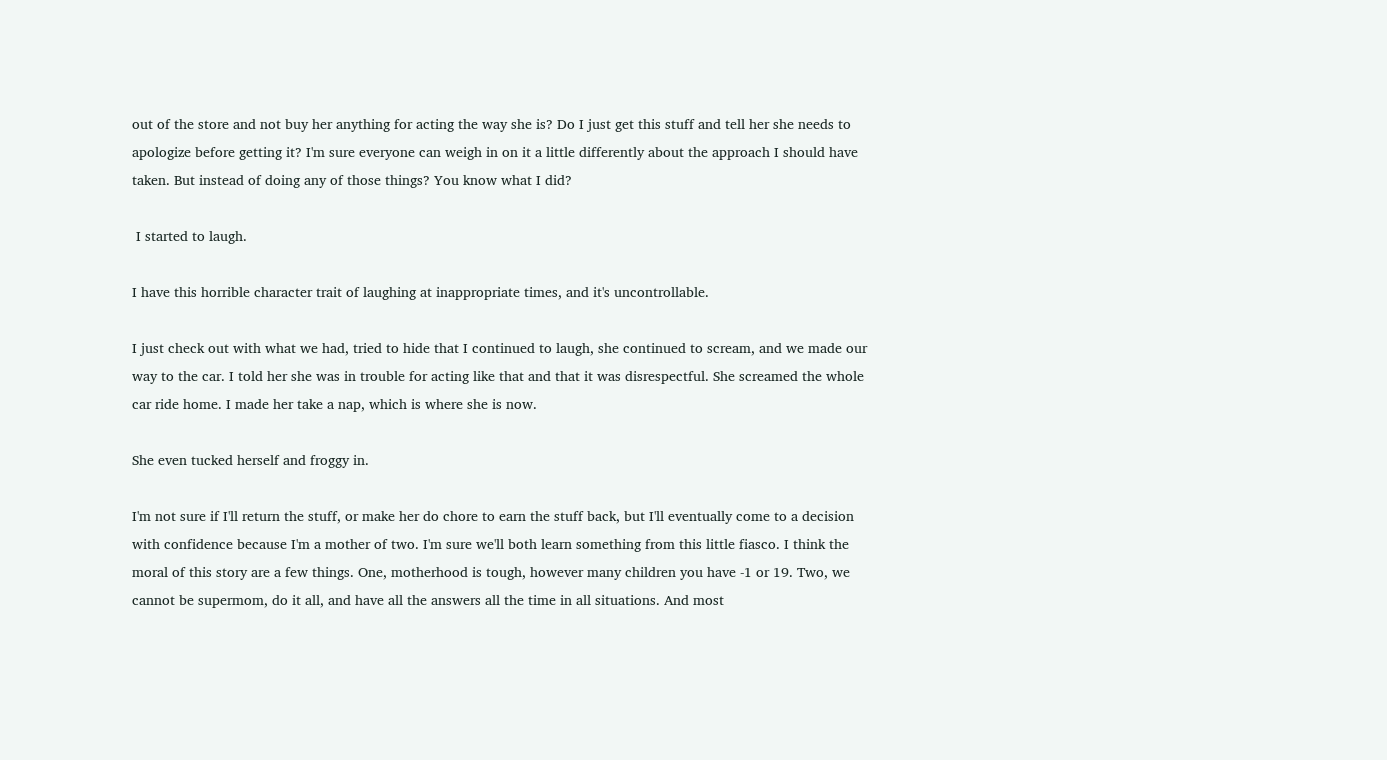out of the store and not buy her anything for acting the way she is? Do I just get this stuff and tell her she needs to apologize before getting it? I'm sure everyone can weigh in on it a little differently about the approach I should have taken. But instead of doing any of those things? You know what I did?

 I started to laugh.

I have this horrible character trait of laughing at inappropriate times, and it's uncontrollable.

I just check out with what we had, tried to hide that I continued to laugh, she continued to scream, and we made our way to the car. I told her she was in trouble for acting like that and that it was disrespectful. She screamed the whole car ride home. I made her take a nap, which is where she is now.

She even tucked herself and froggy in.

I'm not sure if I'll return the stuff, or make her do chore to earn the stuff back, but I'll eventually come to a decision with confidence because I'm a mother of two. I'm sure we'll both learn something from this little fiasco. I think the moral of this story are a few things. One, motherhood is tough, however many children you have -1 or 19. Two, we cannot be supermom, do it all, and have all the answers all the time in all situations. And most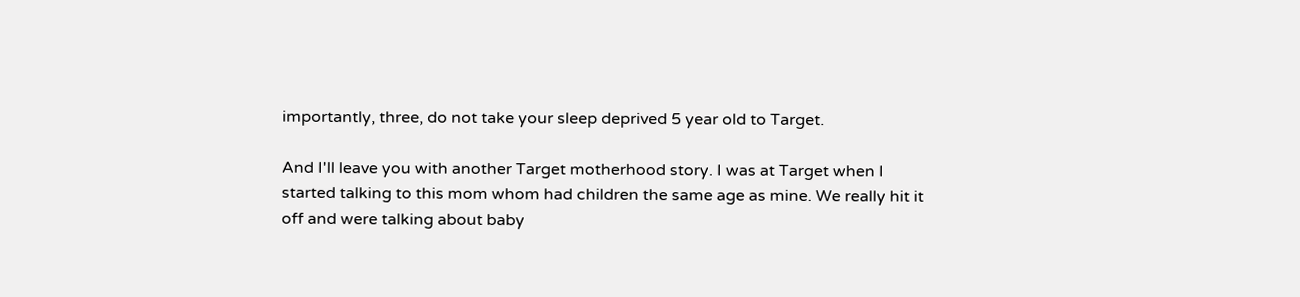importantly, three, do not take your sleep deprived 5 year old to Target.

And I'll leave you with another Target motherhood story. I was at Target when I started talking to this mom whom had children the same age as mine. We really hit it off and were talking about baby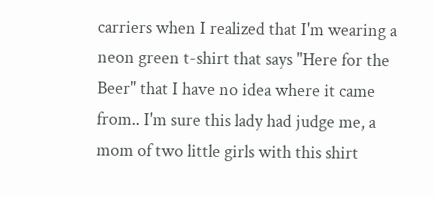carriers when I realized that I'm wearing a neon green t-shirt that says "Here for the Beer" that I have no idea where it came from.. I'm sure this lady had judge me, a mom of two little girls with this shirt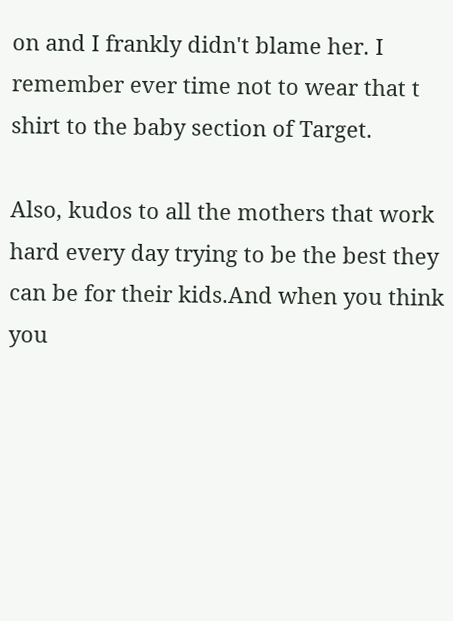on and I frankly didn't blame her. I remember ever time not to wear that t shirt to the baby section of Target.

Also, kudos to all the mothers that work hard every day trying to be the best they can be for their kids.And when you think you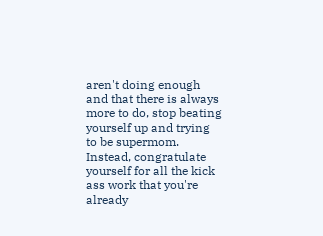aren't doing enough and that there is always more to do, stop beating yourself up and trying to be supermom. Instead, congratulate yourself for all the kick ass work that you're already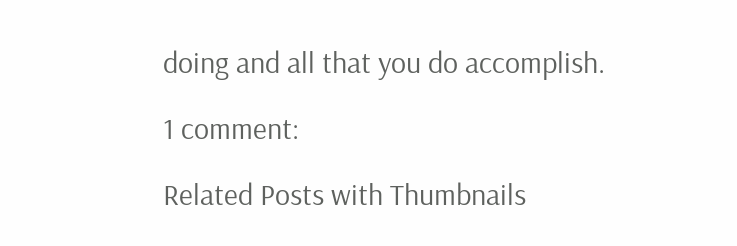doing and all that you do accomplish.

1 comment:

Related Posts with Thumbnails